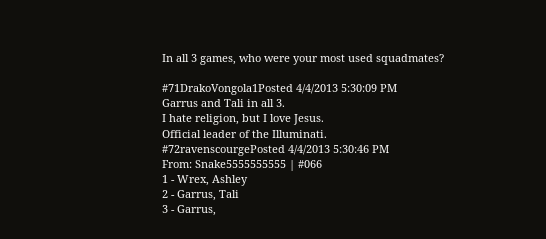In all 3 games, who were your most used squadmates?

#71DrakoVongola1Posted 4/4/2013 5:30:09 PM
Garrus and Tali in all 3.
I hate religion, but I love Jesus.
Official leader of the Illuminati.
#72ravenscourgePosted 4/4/2013 5:30:46 PM
From: Snake5555555555 | #066
1 - Wrex, Ashley
2 - Garrus, Tali
3 - Garrus,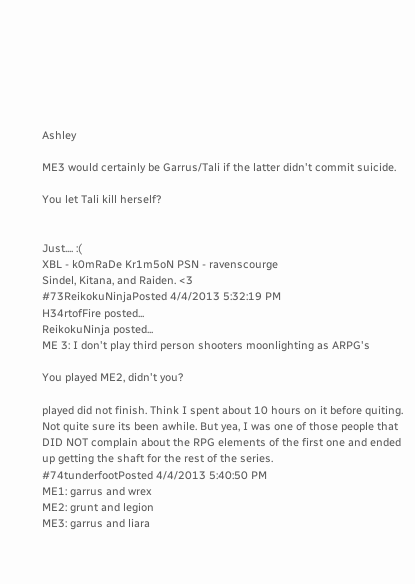Ashley

ME3 would certainly be Garrus/Tali if the latter didn't commit suicide.

You let Tali kill herself?


Just.... :(
XBL - k0mRaDe Kr1m5oN PSN - ravenscourge
Sindel, Kitana, and Raiden. <3
#73ReikokuNinjaPosted 4/4/2013 5:32:19 PM
H34rtofFire posted...
ReikokuNinja posted...
ME 3: I don't play third person shooters moonlighting as ARPG's

You played ME2, didn't you?

played did not finish. Think I spent about 10 hours on it before quiting. Not quite sure its been awhile. But yea, I was one of those people that DID NOT complain about the RPG elements of the first one and ended up getting the shaft for the rest of the series.
#74tunderfootPosted 4/4/2013 5:40:50 PM
ME1: garrus and wrex
ME2: grunt and legion
ME3: garrus and liara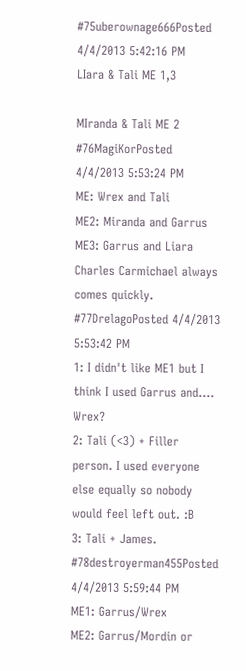#75uberownage666Posted 4/4/2013 5:42:16 PM
LIara & Tali ME 1,3

MIranda & Tali ME 2
#76MagiKorPosted 4/4/2013 5:53:24 PM
ME: Wrex and Tali
ME2: Miranda and Garrus
ME3: Garrus and Liara
Charles Carmichael always comes quickly.
#77DrelagoPosted 4/4/2013 5:53:42 PM
1: I didn't like ME1 but I think I used Garrus and.... Wrex?
2: Tali (<3) + Filler person. I used everyone else equally so nobody would feel left out. :B
3: Tali + James.
#78destroyerman455Posted 4/4/2013 5:59:44 PM
ME1: Garrus/Wrex
ME2: Garrus/Mordin or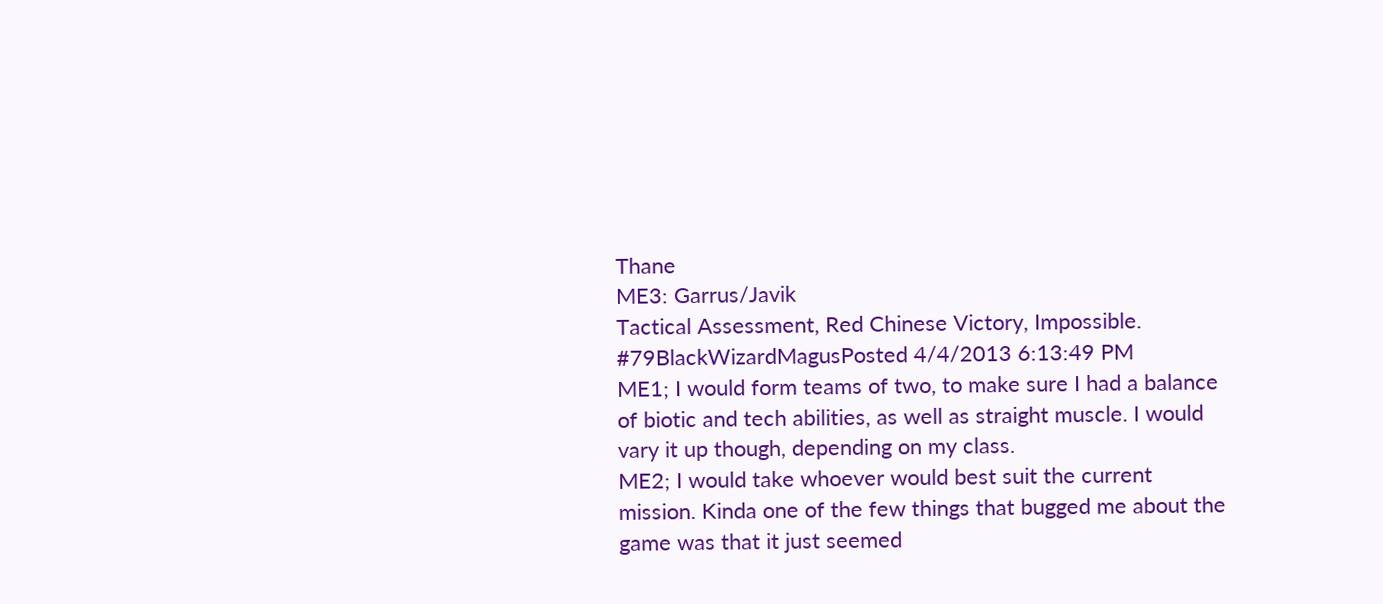Thane
ME3: Garrus/Javik
Tactical Assessment, Red Chinese Victory, Impossible.
#79BlackWizardMagusPosted 4/4/2013 6:13:49 PM
ME1; I would form teams of two, to make sure I had a balance of biotic and tech abilities, as well as straight muscle. I would vary it up though, depending on my class.
ME2; I would take whoever would best suit the current mission. Kinda one of the few things that bugged me about the game was that it just seemed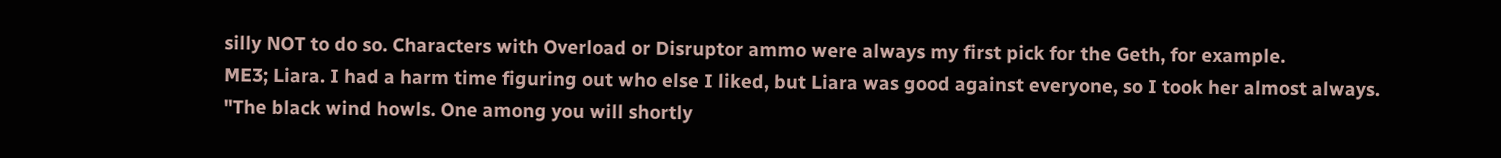silly NOT to do so. Characters with Overload or Disruptor ammo were always my first pick for the Geth, for example.
ME3; Liara. I had a harm time figuring out who else I liked, but Liara was good against everyone, so I took her almost always.
"The black wind howls. One among you will shortly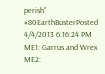perish"
#80EarthBusterPosted 4/4/2013 6:16:24 PM
ME1: Garrus and Wrex
ME2: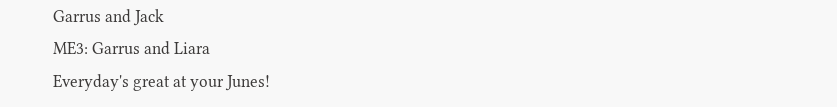Garrus and Jack
ME3: Garrus and Liara
Everyday's great at your Junes!